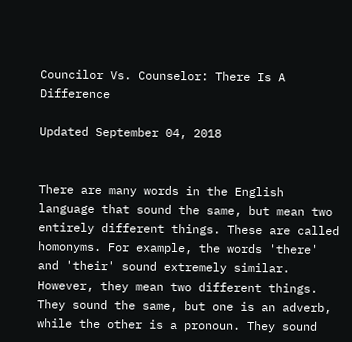Councilor Vs. Counselor: There Is A Difference

Updated September 04, 2018


There are many words in the English language that sound the same, but mean two entirely different things. These are called homonyms. For example, the words 'there' and 'their' sound extremely similar. However, they mean two different things. They sound the same, but one is an adverb, while the other is a pronoun. They sound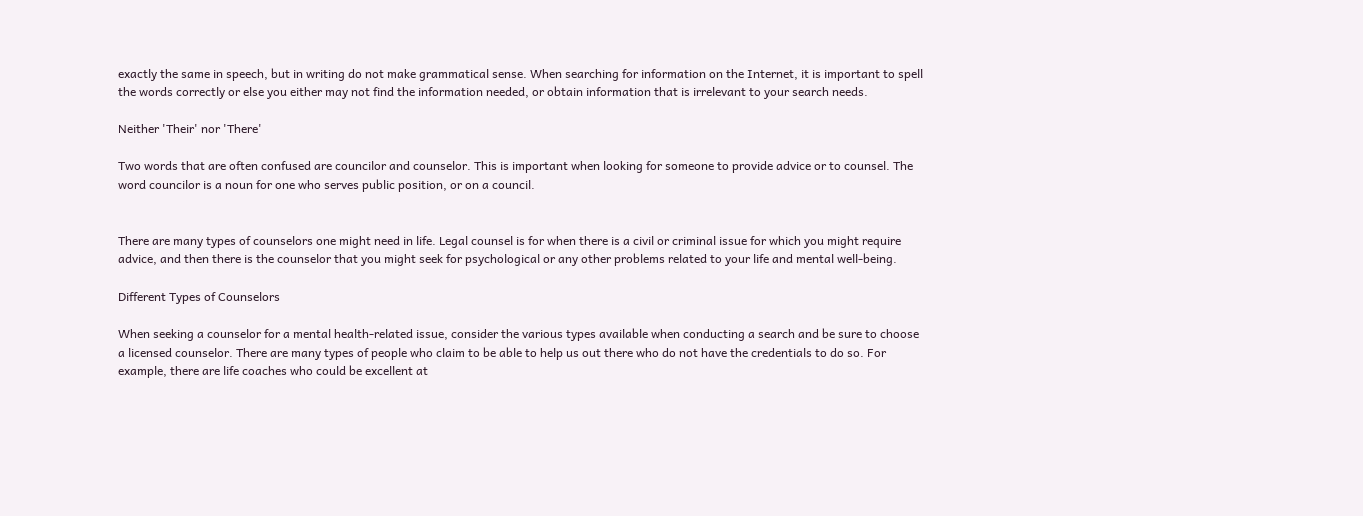exactly the same in speech, but in writing do not make grammatical sense. When searching for information on the Internet, it is important to spell the words correctly or else you either may not find the information needed, or obtain information that is irrelevant to your search needs.

Neither 'Their' nor 'There'

Two words that are often confused are councilor and counselor. This is important when looking for someone to provide advice or to counsel. The word councilor is a noun for one who serves public position, or on a council.


There are many types of counselors one might need in life. Legal counsel is for when there is a civil or criminal issue for which you might require advice, and then there is the counselor that you might seek for psychological or any other problems related to your life and mental well-being.

Different Types of Counselors

When seeking a counselor for a mental health-related issue, consider the various types available when conducting a search and be sure to choose a licensed counselor. There are many types of people who claim to be able to help us out there who do not have the credentials to do so. For example, there are life coaches who could be excellent at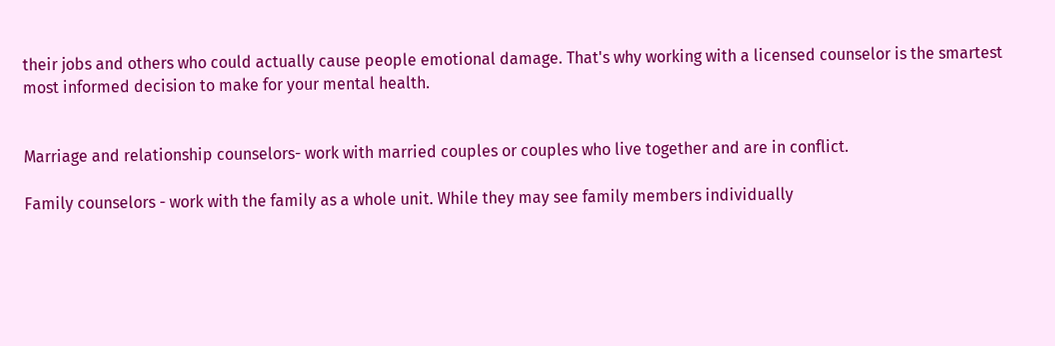their jobs and others who could actually cause people emotional damage. That's why working with a licensed counselor is the smartest most informed decision to make for your mental health.


Marriage and relationship counselors- work with married couples or couples who live together and are in conflict.

Family counselors - work with the family as a whole unit. While they may see family members individually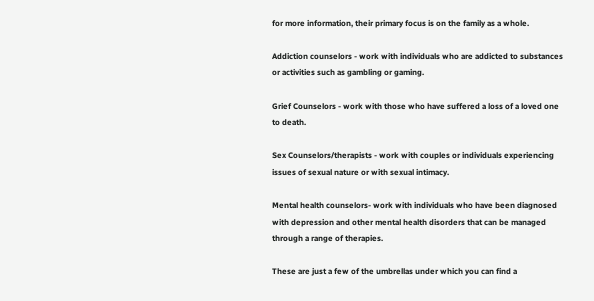for more information, their primary focus is on the family as a whole.

Addiction counselors - work with individuals who are addicted to substances or activities such as gambling or gaming.

Grief Counselors - work with those who have suffered a loss of a loved one to death.

Sex Counselors/therapists - work with couples or individuals experiencing issues of sexual nature or with sexual intimacy.

Mental health counselors- work with individuals who have been diagnosed with depression and other mental health disorders that can be managed through a range of therapies.

These are just a few of the umbrellas under which you can find a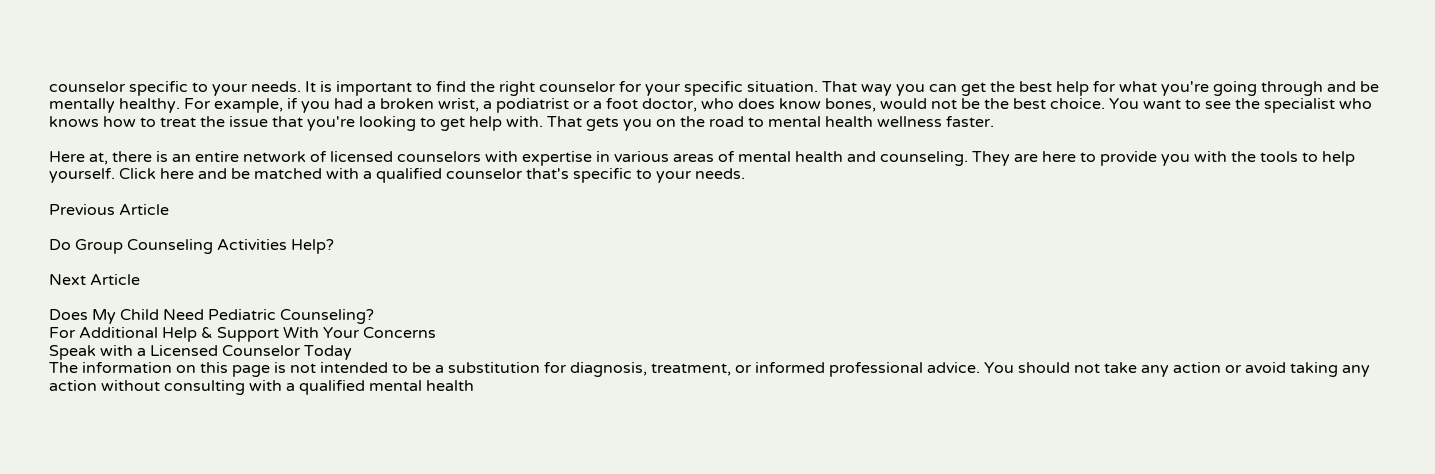counselor specific to your needs. It is important to find the right counselor for your specific situation. That way you can get the best help for what you're going through and be mentally healthy. For example, if you had a broken wrist, a podiatrist or a foot doctor, who does know bones, would not be the best choice. You want to see the specialist who knows how to treat the issue that you're looking to get help with. That gets you on the road to mental health wellness faster.

Here at, there is an entire network of licensed counselors with expertise in various areas of mental health and counseling. They are here to provide you with the tools to help yourself. Click here and be matched with a qualified counselor that's specific to your needs.

Previous Article

Do Group Counseling Activities Help?

Next Article

Does My Child Need Pediatric Counseling?
For Additional Help & Support With Your Concerns
Speak with a Licensed Counselor Today
The information on this page is not intended to be a substitution for diagnosis, treatment, or informed professional advice. You should not take any action or avoid taking any action without consulting with a qualified mental health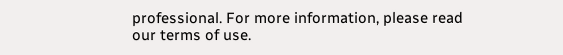professional. For more information, please read our terms of use.